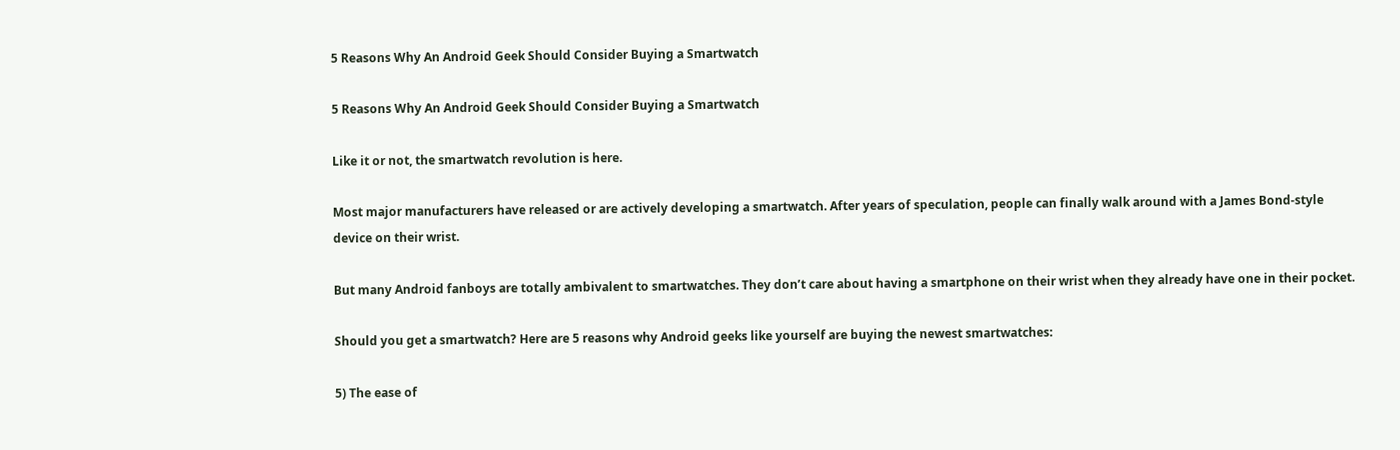5 Reasons Why An Android Geek Should Consider Buying a Smartwatch

5 Reasons Why An Android Geek Should Consider Buying a Smartwatch

Like it or not, the smartwatch revolution is here.

Most major manufacturers have released or are actively developing a smartwatch. After years of speculation, people can finally walk around with a James Bond-style device on their wrist.

But many Android fanboys are totally ambivalent to smartwatches. They don’t care about having a smartphone on their wrist when they already have one in their pocket.

Should you get a smartwatch? Here are 5 reasons why Android geeks like yourself are buying the newest smartwatches:

5) The ease of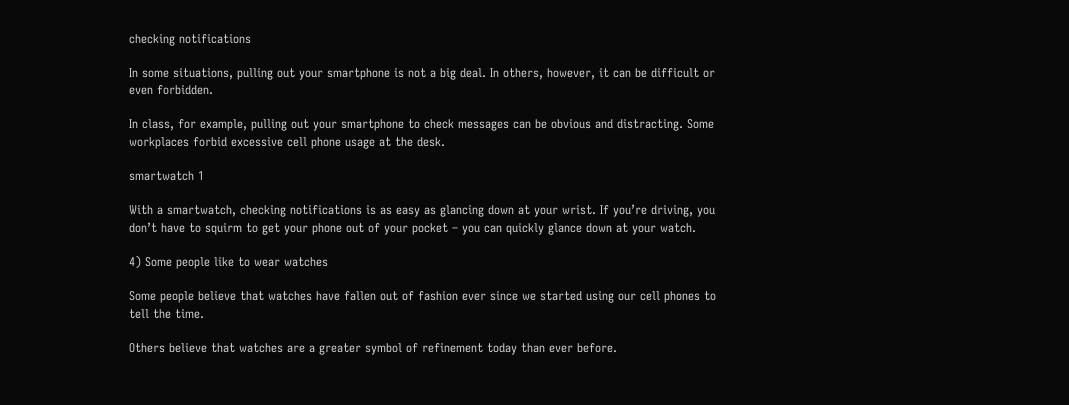checking notifications

In some situations, pulling out your smartphone is not a big deal. In others, however, it can be difficult or even forbidden.

In class, for example, pulling out your smartphone to check messages can be obvious and distracting. Some workplaces forbid excessive cell phone usage at the desk.

smartwatch 1

With a smartwatch, checking notifications is as easy as glancing down at your wrist. If you’re driving, you don’t have to squirm to get your phone out of your pocket – you can quickly glance down at your watch.

4) Some people like to wear watches

Some people believe that watches have fallen out of fashion ever since we started using our cell phones to tell the time.

Others believe that watches are a greater symbol of refinement today than ever before.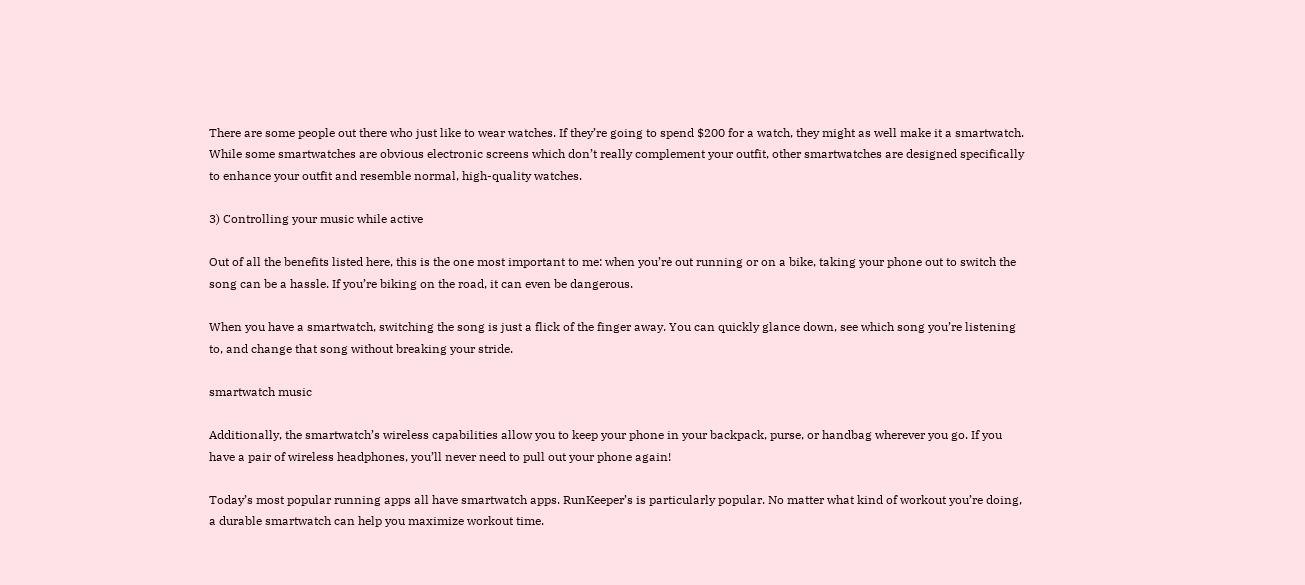There are some people out there who just like to wear watches. If they’re going to spend $200 for a watch, they might as well make it a smartwatch. While some smartwatches are obvious electronic screens which don’t really complement your outfit, other smartwatches are designed specifically to enhance your outfit and resemble normal, high-quality watches.

3) Controlling your music while active

Out of all the benefits listed here, this is the one most important to me: when you’re out running or on a bike, taking your phone out to switch the song can be a hassle. If you’re biking on the road, it can even be dangerous.

When you have a smartwatch, switching the song is just a flick of the finger away. You can quickly glance down, see which song you’re listening to, and change that song without breaking your stride.

smartwatch music

Additionally, the smartwatch’s wireless capabilities allow you to keep your phone in your backpack, purse, or handbag wherever you go. If you have a pair of wireless headphones, you’ll never need to pull out your phone again!

Today’s most popular running apps all have smartwatch apps. RunKeeper’s is particularly popular. No matter what kind of workout you’re doing, a durable smartwatch can help you maximize workout time.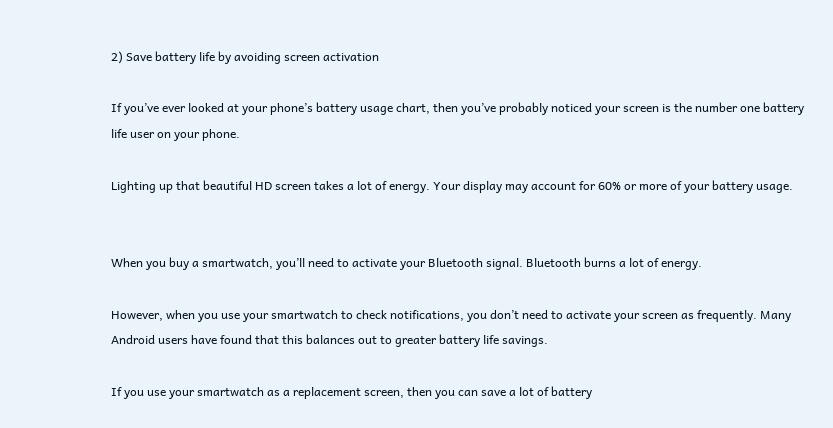2) Save battery life by avoiding screen activation

If you’ve ever looked at your phone’s battery usage chart, then you’ve probably noticed your screen is the number one battery life user on your phone.

Lighting up that beautiful HD screen takes a lot of energy. Your display may account for 60% or more of your battery usage.


When you buy a smartwatch, you’ll need to activate your Bluetooth signal. Bluetooth burns a lot of energy.

However, when you use your smartwatch to check notifications, you don’t need to activate your screen as frequently. Many Android users have found that this balances out to greater battery life savings.

If you use your smartwatch as a replacement screen, then you can save a lot of battery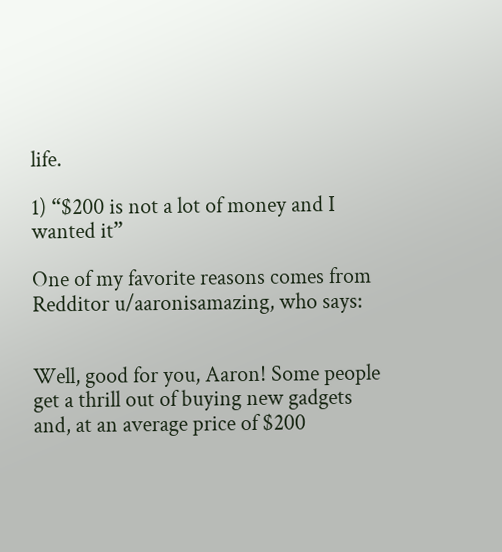life.

1) “$200 is not a lot of money and I wanted it”

One of my favorite reasons comes from Redditor u/aaronisamazing, who says:


Well, good for you, Aaron! Some people get a thrill out of buying new gadgets and, at an average price of $200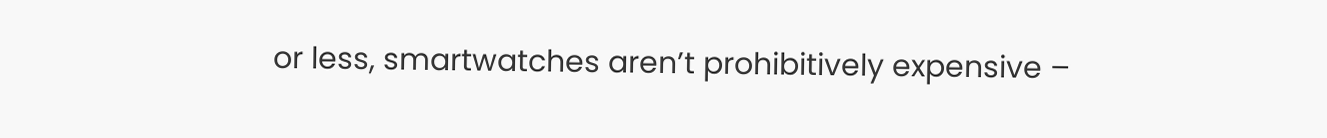or less, smartwatches aren’t prohibitively expensive –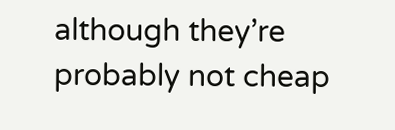although they’re probably not cheap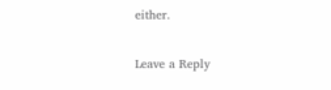either.

Leave a Reply